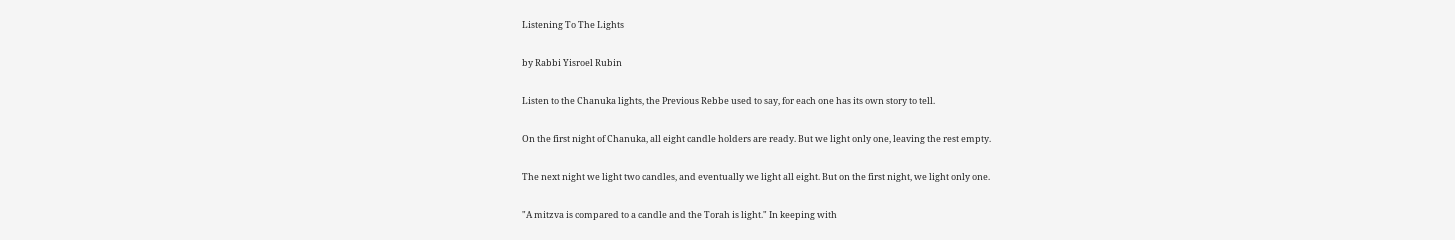Listening To The Lights

by Rabbi Yisroel Rubin

Listen to the Chanuka lights, the Previous Rebbe used to say, for each one has its own story to tell.

On the first night of Chanuka, all eight candle holders are ready. But we light only one, leaving the rest empty.

The next night we light two candles, and eventually we light all eight. But on the first night, we light only one.

"A mitzva is compared to a candle and the Torah is light." In keeping with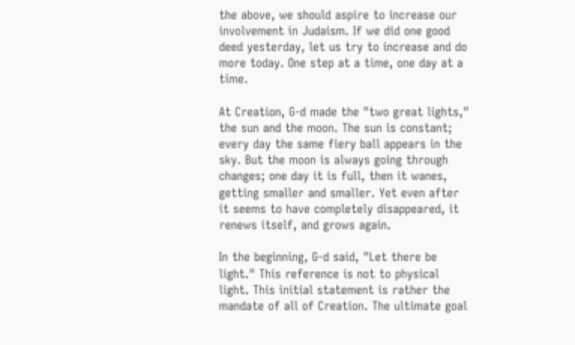the above, we should aspire to increase our involvement in Judaism. If we did one good deed yesterday, let us try to increase and do more today. One step at a time, one day at a time.

At Creation, G‑d made the "two great lights," the sun and the moon. The sun is constant; every day the same fiery ball appears in the sky. But the moon is always going through changes; one day it is full, then it wanes, getting smaller and smaller. Yet even after it seems to have completely disappeared, it renews itself, and grows again.

In the beginning, G‑d said, "Let there be light." This reference is not to physical light. This initial statement is rather the mandate of all of Creation. The ultimate goal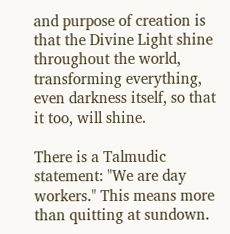and purpose of creation is that the Divine Light shine throughout the world, transforming everything, even darkness itself, so that it too, will shine.

There is a Talmudic statement: "We are day workers." This means more than quitting at sundown.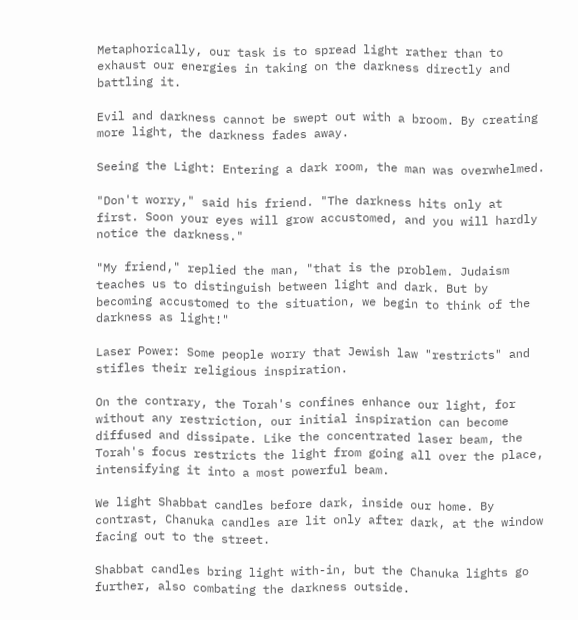Metaphorically, our task is to spread light rather than to exhaust our energies in taking on the darkness directly and battling it.

Evil and darkness cannot be swept out with a broom. By creating more light, the darkness fades away.

Seeing the Light: Entering a dark room, the man was overwhelmed.

"Don't worry," said his friend. "The darkness hits only at first. Soon your eyes will grow accustomed, and you will hardly notice the darkness."

"My friend," replied the man, "that is the problem. Judaism teaches us to distinguish between light and dark. But by becoming accustomed to the situation, we begin to think of the darkness as light!"

Laser Power: Some people worry that Jewish law "restricts" and stifles their religious inspiration.

On the contrary, the Torah's confines enhance our light, for without any restriction, our initial inspiration can become diffused and dissipate. Like the concentrated laser beam, the Torah's focus restricts the light from going all over the place, intensifying it into a most powerful beam.

We light Shabbat candles before dark, inside our home. By contrast, Chanuka candles are lit only after dark, at the window facing out to the street.

Shabbat candles bring light with-in, but the Chanuka lights go further, also combating the darkness outside.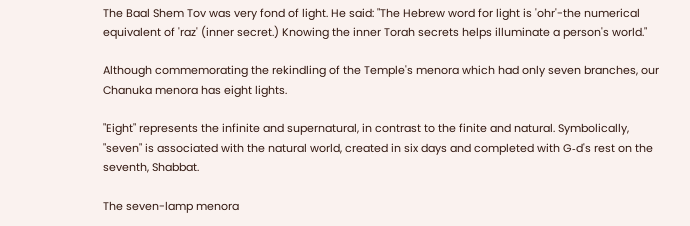The Baal Shem Tov was very fond of light. He said: "The Hebrew word for light is 'ohr'-the numerical equivalent of 'raz' (inner secret.) Knowing the inner Torah secrets helps illuminate a person's world."

Although commemorating the rekindling of the Temple's menora which had only seven branches, our Chanuka menora has eight lights.

"Eight" represents the infinite and supernatural, in contrast to the finite and natural. Symbolically, "seven" is associated with the natural world, created in six days and completed with G‑d's rest on the seventh, Shabbat.

The seven-lamp menora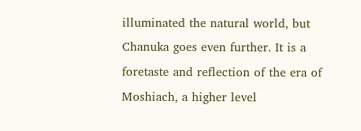illuminated the natural world, but Chanuka goes even further. It is a foretaste and reflection of the era of Moshiach, a higher level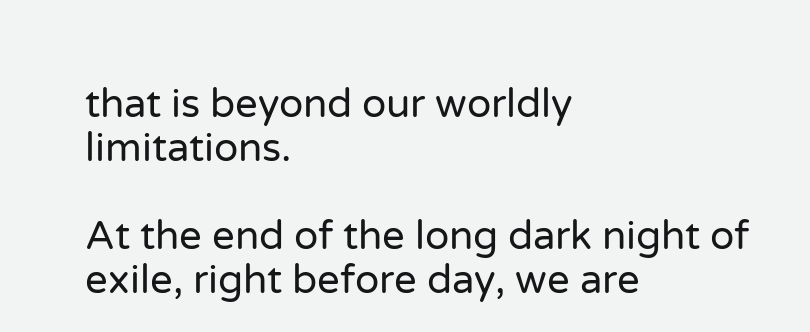that is beyond our worldly limitations.

At the end of the long dark night of exile, right before day, we are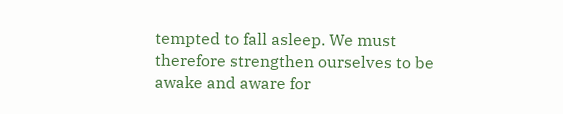tempted to fall asleep. We must therefore strengthen ourselves to be awake and aware for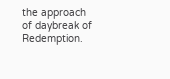the approach of daybreak of Redemption.